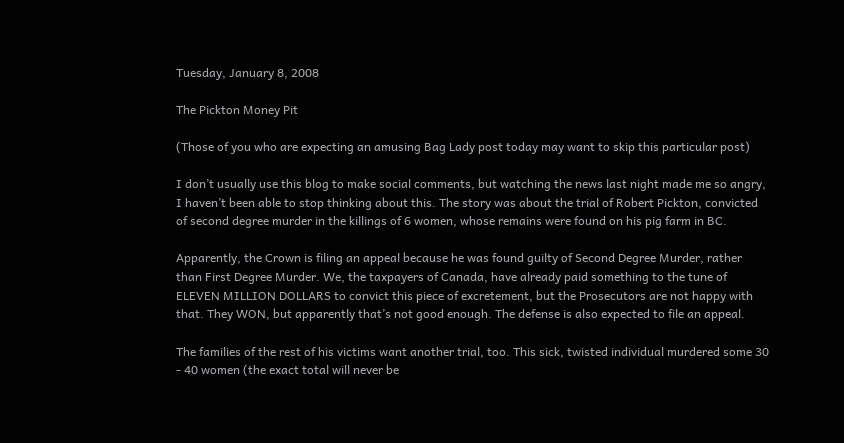Tuesday, January 8, 2008

The Pickton Money Pit

(Those of you who are expecting an amusing Bag Lady post today may want to skip this particular post)

I don’t usually use this blog to make social comments, but watching the news last night made me so angry, I haven’t been able to stop thinking about this. The story was about the trial of Robert Pickton, convicted of second degree murder in the killings of 6 women, whose remains were found on his pig farm in BC.

Apparently, the Crown is filing an appeal because he was found guilty of Second Degree Murder, rather than First Degree Murder. We, the taxpayers of Canada, have already paid something to the tune of ELEVEN MILLION DOLLARS to convict this piece of excretement, but the Prosecutors are not happy with that. They WON, but apparently that’s not good enough. The defense is also expected to file an appeal.

The families of the rest of his victims want another trial, too. This sick, twisted individual murdered some 30 - 40 women (the exact total will never be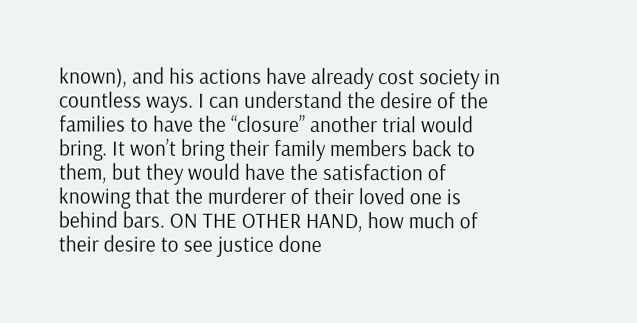known), and his actions have already cost society in countless ways. I can understand the desire of the families to have the “closure” another trial would bring. It won’t bring their family members back to them, but they would have the satisfaction of knowing that the murderer of their loved one is behind bars. ON THE OTHER HAND, how much of their desire to see justice done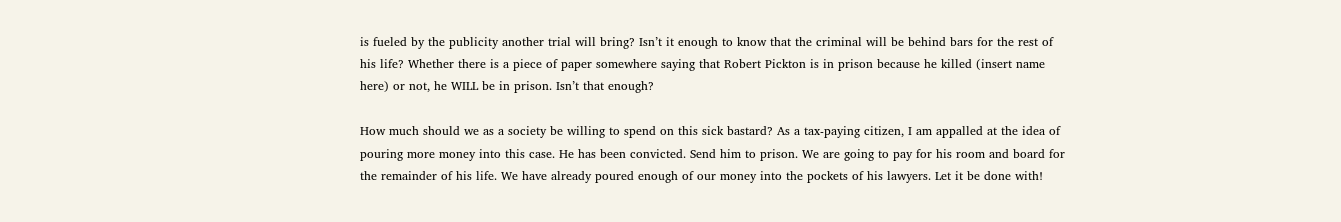is fueled by the publicity another trial will bring? Isn’t it enough to know that the criminal will be behind bars for the rest of his life? Whether there is a piece of paper somewhere saying that Robert Pickton is in prison because he killed (insert name here) or not, he WILL be in prison. Isn’t that enough?

How much should we as a society be willing to spend on this sick bastard? As a tax-paying citizen, I am appalled at the idea of pouring more money into this case. He has been convicted. Send him to prison. We are going to pay for his room and board for the remainder of his life. We have already poured enough of our money into the pockets of his lawyers. Let it be done with!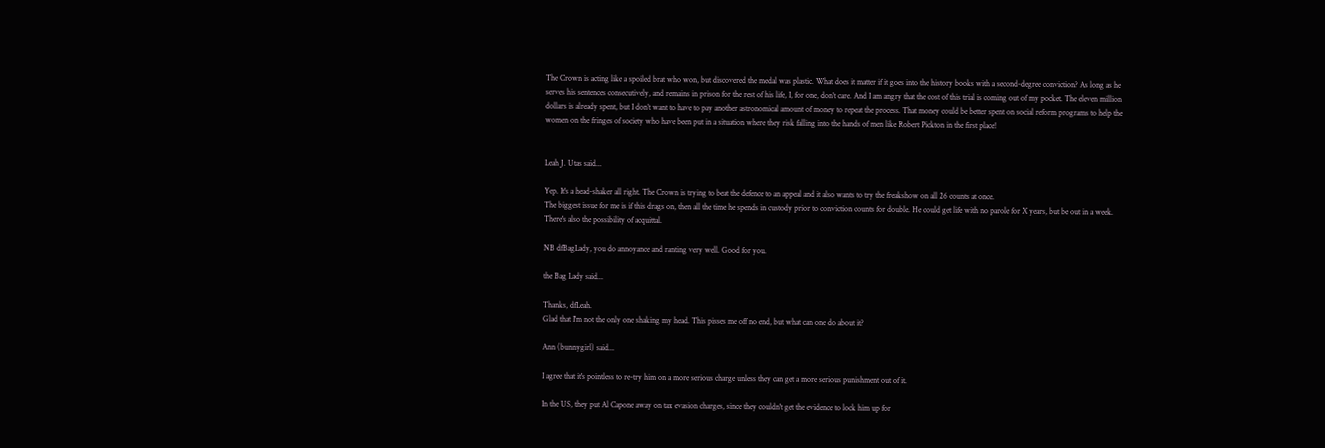The Crown is acting like a spoiled brat who won, but discovered the medal was plastic. What does it matter if it goes into the history books with a second-degree conviction? As long as he serves his sentences consecutively, and remains in prison for the rest of his life, I, for one, don’t care. And I am angry that the cost of this trial is coming out of my pocket. The eleven million dollars is already spent, but I don’t want to have to pay another astronomical amount of money to repeat the process. That money could be better spent on social reform programs to help the women on the fringes of society who have been put in a situation where they risk falling into the hands of men like Robert Pickton in the first place!


Leah J. Utas said...

Yep. It's a head-shaker all right. The Crown is trying to beat the defence to an appeal and it also wants to try the freakshow on all 26 counts at once.
The biggest issue for me is if this drags on, then all the time he spends in custody prior to conviction counts for double. He could get life with no parole for X years, but be out in a week.
There's also the possibility of acquittal.

NB dfBagLady, you do annoyance and ranting very well. Good for you.

the Bag Lady said...

Thanks, dfLeah.
Glad that I'm not the only one shaking my head. This pisses me off no end, but what can one do about it?

Ann (bunnygirl) said...

I agree that it's pointless to re-try him on a more serious charge unless they can get a more serious punishment out of it.

In the US, they put Al Capone away on tax evasion charges, since they couldn't get the evidence to lock him up for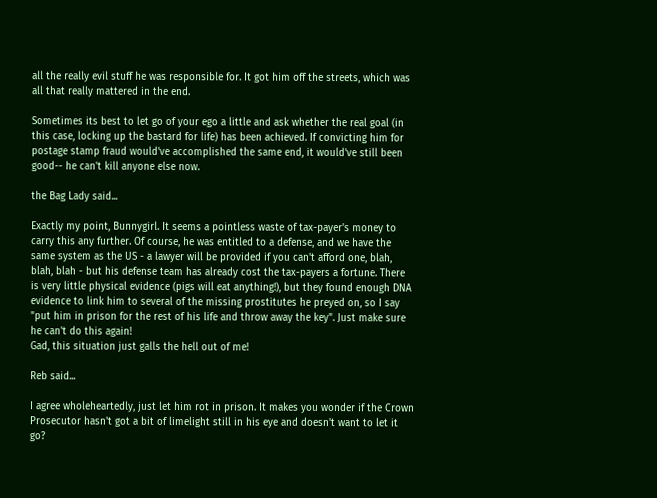all the really evil stuff he was responsible for. It got him off the streets, which was all that really mattered in the end.

Sometimes its best to let go of your ego a little and ask whether the real goal (in this case, locking up the bastard for life) has been achieved. If convicting him for postage stamp fraud would've accomplished the same end, it would've still been good-- he can't kill anyone else now.

the Bag Lady said...

Exactly my point, Bunnygirl. It seems a pointless waste of tax-payer's money to carry this any further. Of course, he was entitled to a defense, and we have the same system as the US - a lawyer will be provided if you can't afford one, blah, blah, blah - but his defense team has already cost the tax-payers a fortune. There is very little physical evidence (pigs will eat anything!), but they found enough DNA evidence to link him to several of the missing prostitutes he preyed on, so I say "put him in prison for the rest of his life and throw away the key". Just make sure he can't do this again!
Gad, this situation just galls the hell out of me!

Reb said...

I agree wholeheartedly, just let him rot in prison. It makes you wonder if the Crown Prosecutor hasn't got a bit of limelight still in his eye and doesn't want to let it go?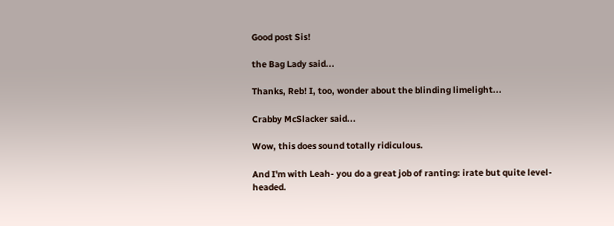Good post Sis!

the Bag Lady said...

Thanks, Reb! I, too, wonder about the blinding limelight...

Crabby McSlacker said...

Wow, this does sound totally ridiculous.

And I'm with Leah- you do a great job of ranting: irate but quite level-headed.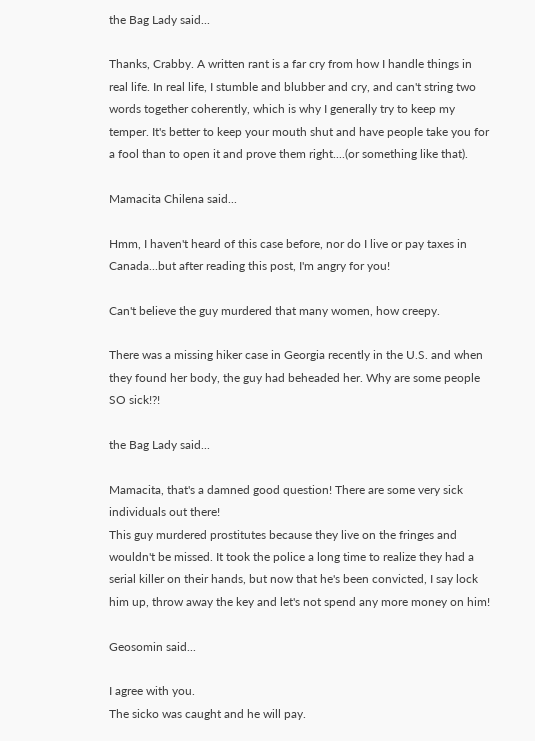the Bag Lady said...

Thanks, Crabby. A written rant is a far cry from how I handle things in real life. In real life, I stumble and blubber and cry, and can't string two words together coherently, which is why I generally try to keep my temper. It's better to keep your mouth shut and have people take you for a fool than to open it and prove them right....(or something like that).

Mamacita Chilena said...

Hmm, I haven't heard of this case before, nor do I live or pay taxes in Canada...but after reading this post, I'm angry for you!

Can't believe the guy murdered that many women, how creepy.

There was a missing hiker case in Georgia recently in the U.S. and when they found her body, the guy had beheaded her. Why are some people SO sick!?!

the Bag Lady said...

Mamacita, that's a damned good question! There are some very sick individuals out there!
This guy murdered prostitutes because they live on the fringes and wouldn't be missed. It took the police a long time to realize they had a serial killer on their hands, but now that he's been convicted, I say lock him up, throw away the key and let's not spend any more money on him!

Geosomin said...

I agree with you.
The sicko was caught and he will pay.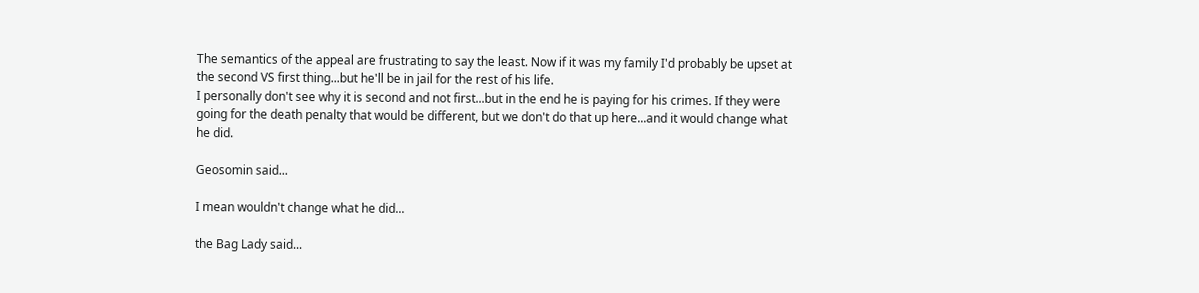The semantics of the appeal are frustrating to say the least. Now if it was my family I'd probably be upset at the second VS first thing...but he'll be in jail for the rest of his life.
I personally don't see why it is second and not first...but in the end he is paying for his crimes. If they were going for the death penalty that would be different, but we don't do that up here...and it would change what he did.

Geosomin said...

I mean wouldn't change what he did...

the Bag Lady said...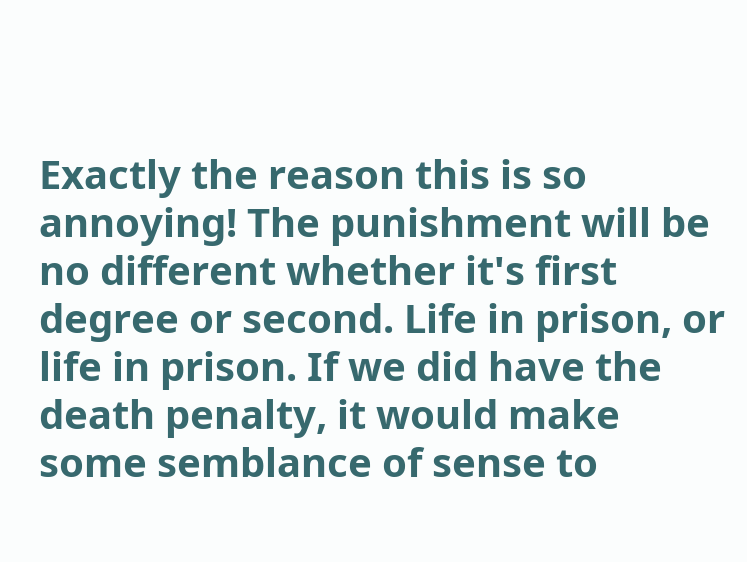Exactly the reason this is so annoying! The punishment will be no different whether it's first degree or second. Life in prison, or life in prison. If we did have the death penalty, it would make some semblance of sense to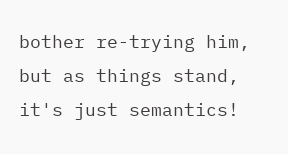bother re-trying him, but as things stand, it's just semantics!